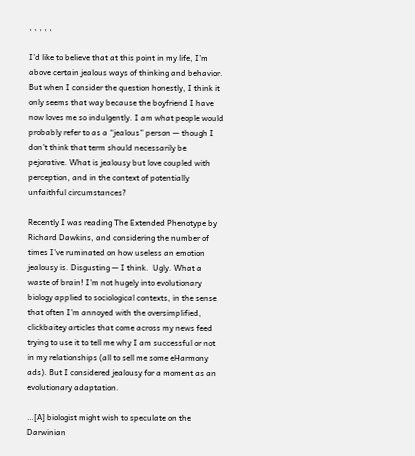, , , , ,

I’d like to believe that at this point in my life, I’m above certain jealous ways of thinking and behavior. But when I consider the question honestly, I think it only seems that way because the boyfriend I have now loves me so indulgently. I am what people would probably refer to as a “jealous” person — though I don’t think that term should necessarily be pejorative. What is jealousy but love coupled with perception, and in the context of potentially unfaithful circumstances?

Recently I was reading The Extended Phenotype by Richard Dawkins, and considering the number of times I’ve ruminated on how useless an emotion jealousy is. Disgusting — I think.  Ugly. What a waste of brain! I’m not hugely into evolutionary biology applied to sociological contexts, in the sense that often I’m annoyed with the oversimplified, clickbaitey articles that come across my news feed trying to use it to tell me why I am successful or not in my relationships (all to sell me some eHarmony ads). But I considered jealousy for a moment as an evolutionary adaptation.

…[A] biologist might wish to speculate on the Darwinian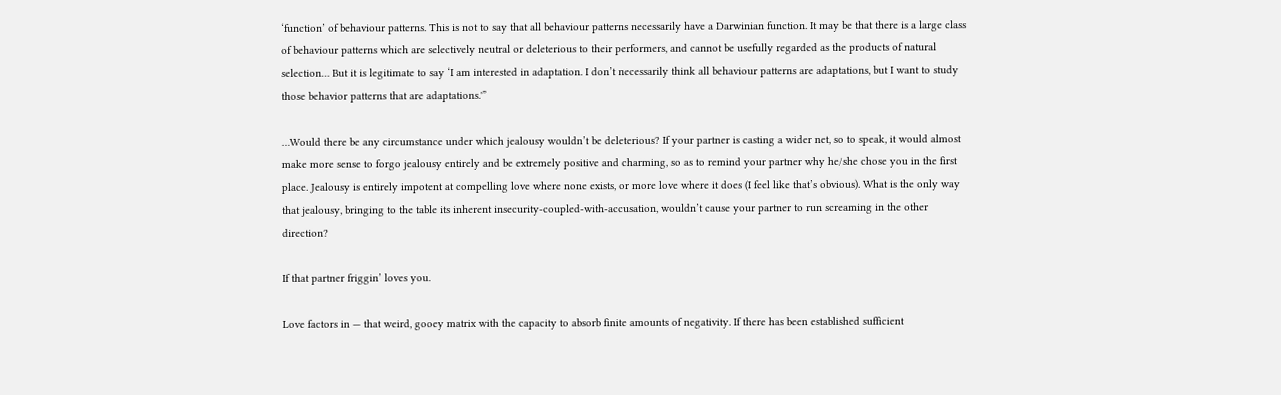‘function’ of behaviour patterns. This is not to say that all behaviour patterns necessarily have a Darwinian function. It may be that there is a large class of behaviour patterns which are selectively neutral or deleterious to their performers, and cannot be usefully regarded as the products of natural selection… But it is legitimate to say ‘I am interested in adaptation. I don’t necessarily think all behaviour patterns are adaptations, but I want to study those behavior patterns that are adaptations.'”

…Would there be any circumstance under which jealousy wouldn’t be deleterious? If your partner is casting a wider net, so to speak, it would almost make more sense to forgo jealousy entirely and be extremely positive and charming, so as to remind your partner why he/she chose you in the first place. Jealousy is entirely impotent at compelling love where none exists, or more love where it does (I feel like that’s obvious). What is the only way that jealousy, bringing to the table its inherent insecurity-coupled-with-accusation, wouldn’t cause your partner to run screaming in the other direction?

If that partner friggin’ loves you.

Love factors in — that weird, gooey matrix with the capacity to absorb finite amounts of negativity. If there has been established sufficient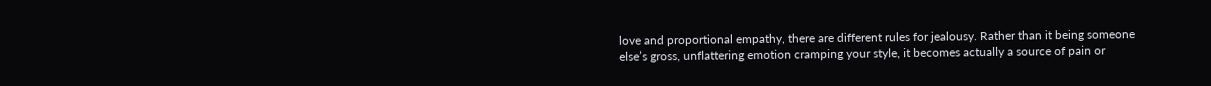love and proportional empathy, there are different rules for jealousy. Rather than it being someone else’s gross, unflattering emotion cramping your style, it becomes actually a source of pain or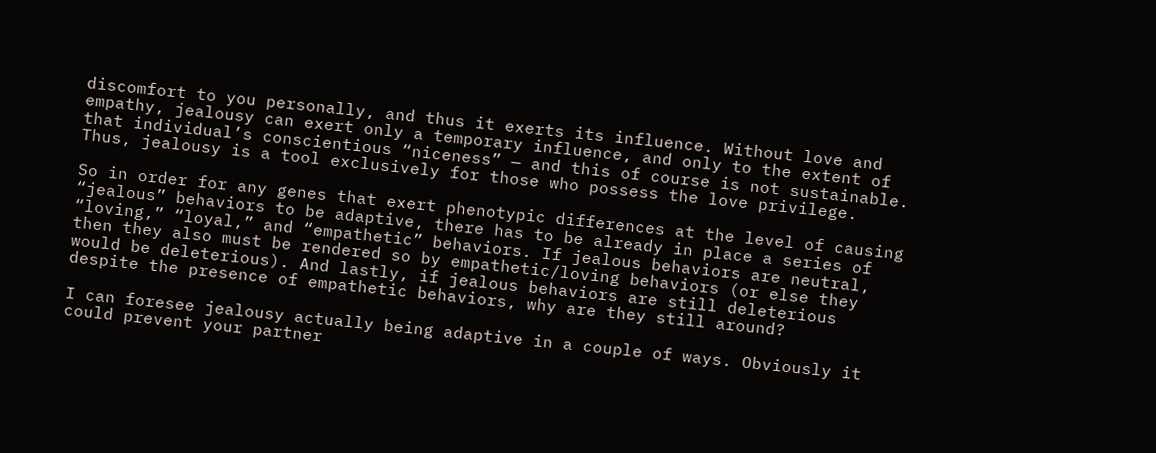discomfort to you personally, and thus it exerts its influence. Without love and empathy, jealousy can exert only a temporary influence, and only to the extent of that individual’s conscientious “niceness” — and this of course is not sustainable. Thus, jealousy is a tool exclusively for those who possess the love privilege.

So in order for any genes that exert phenotypic differences at the level of causing “jealous” behaviors to be adaptive, there has to be already in place a series of “loving,” “loyal,” and “empathetic” behaviors. If jealous behaviors are neutral, then they also must be rendered so by empathetic/loving behaviors (or else they would be deleterious). And lastly, if jealous behaviors are still deleterious despite the presence of empathetic behaviors, why are they still around?

I can foresee jealousy actually being adaptive in a couple of ways. Obviously it could prevent your partner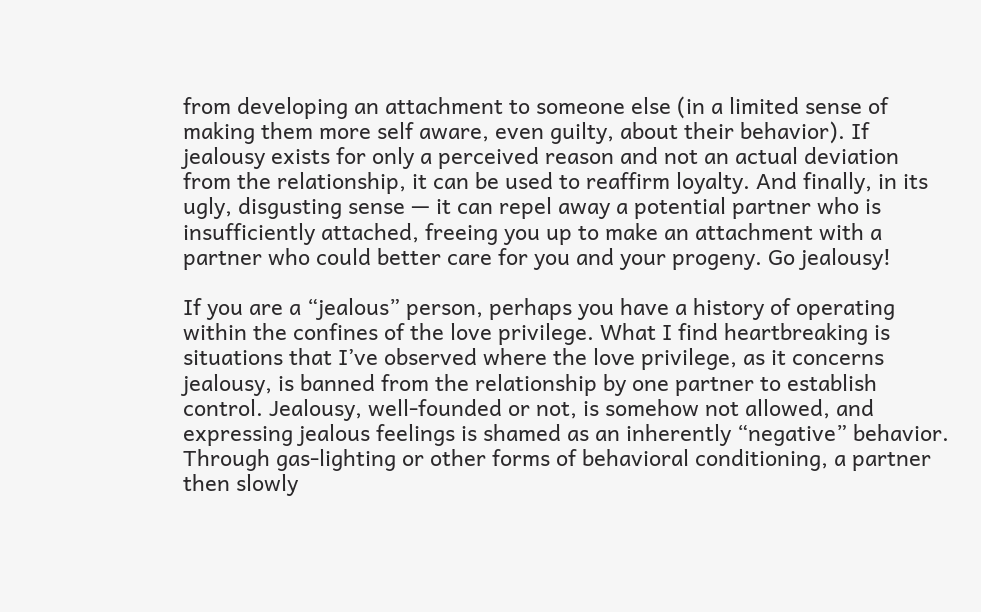from developing an attachment to someone else (in a limited sense of making them more self aware, even guilty, about their behavior). If jealousy exists for only a perceived reason and not an actual deviation from the relationship, it can be used to reaffirm loyalty. And finally, in its ugly, disgusting sense — it can repel away a potential partner who is insufficiently attached, freeing you up to make an attachment with a partner who could better care for you and your progeny. Go jealousy!

If you are a “jealous” person, perhaps you have a history of operating within the confines of the love privilege. What I find heartbreaking is situations that I’ve observed where the love privilege, as it concerns jealousy, is banned from the relationship by one partner to establish control. Jealousy, well-founded or not, is somehow not allowed, and expressing jealous feelings is shamed as an inherently “negative” behavior. Through gas-lighting or other forms of behavioral conditioning, a partner then slowly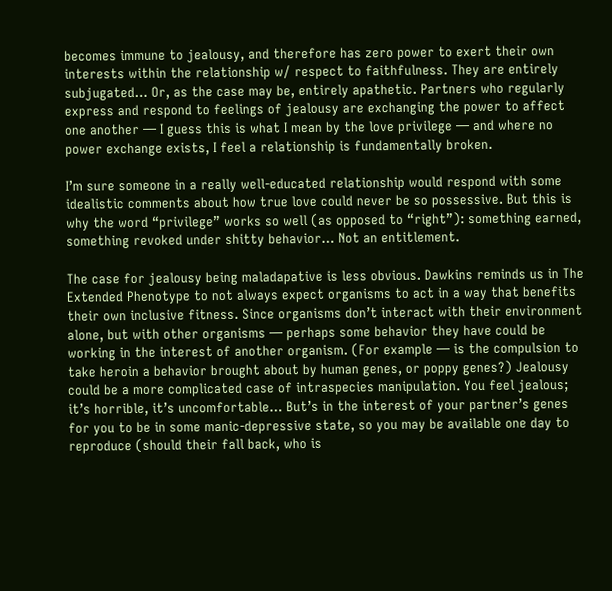becomes immune to jealousy, and therefore has zero power to exert their own interests within the relationship w/ respect to faithfulness. They are entirely subjugated… Or, as the case may be, entirely apathetic. Partners who regularly express and respond to feelings of jealousy are exchanging the power to affect one another — I guess this is what I mean by the love privilege — and where no power exchange exists, I feel a relationship is fundamentally broken.

I’m sure someone in a really well-educated relationship would respond with some idealistic comments about how true love could never be so possessive. But this is why the word “privilege” works so well (as opposed to “right”): something earned, something revoked under shitty behavior… Not an entitlement.

The case for jealousy being maladapative is less obvious. Dawkins reminds us in The Extended Phenotype to not always expect organisms to act in a way that benefits their own inclusive fitness. Since organisms don’t interact with their environment alone, but with other organisms — perhaps some behavior they have could be working in the interest of another organism. (For example — is the compulsion to take heroin a behavior brought about by human genes, or poppy genes?) Jealousy could be a more complicated case of intraspecies manipulation. You feel jealous; it’s horrible, it’s uncomfortable… But’s in the interest of your partner’s genes for you to be in some manic-depressive state, so you may be available one day to reproduce (should their fall back, who is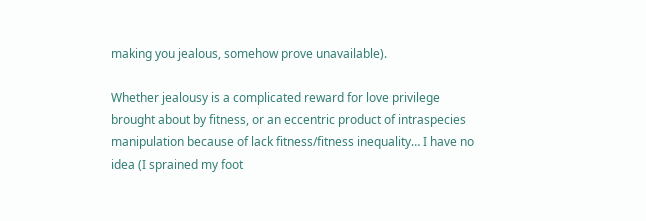making you jealous, somehow prove unavailable).

Whether jealousy is a complicated reward for love privilege brought about by fitness, or an eccentric product of intraspecies manipulation because of lack fitness/fitness inequality… I have no idea (I sprained my foot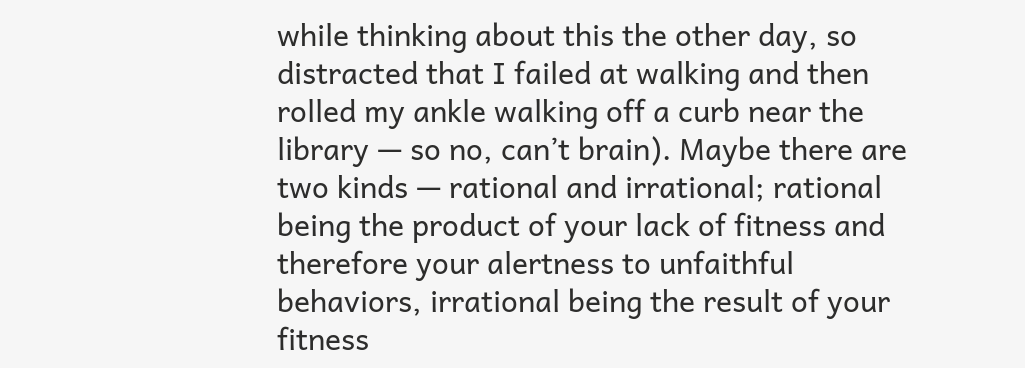while thinking about this the other day, so distracted that I failed at walking and then rolled my ankle walking off a curb near the library — so no, can’t brain). Maybe there are two kinds — rational and irrational; rational being the product of your lack of fitness and therefore your alertness to unfaithful behaviors, irrational being the result of your fitness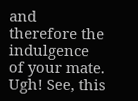and therefore the indulgence of your mate. Ugh! See, this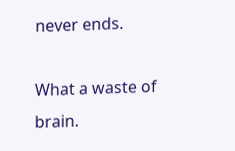never ends.

What a waste of brain.